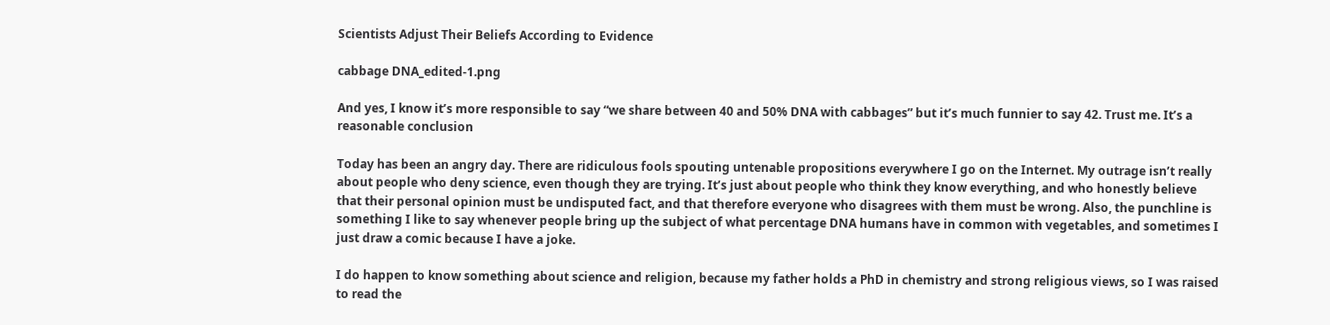Scientists Adjust Their Beliefs According to Evidence

cabbage DNA_edited-1.png

And yes, I know it’s more responsible to say “we share between 40 and 50% DNA with cabbages” but it’s much funnier to say 42. Trust me. It’s a reasonable conclusion

Today has been an angry day. There are ridiculous fools spouting untenable propositions everywhere I go on the Internet. My outrage isn’t really about people who deny science, even though they are trying. It’s just about people who think they know everything, and who honestly believe that their personal opinion must be undisputed fact, and that therefore everyone who disagrees with them must be wrong. Also, the punchline is something I like to say whenever people bring up the subject of what percentage DNA humans have in common with vegetables, and sometimes I just draw a comic because I have a joke.

I do happen to know something about science and religion, because my father holds a PhD in chemistry and strong religious views, so I was raised to read the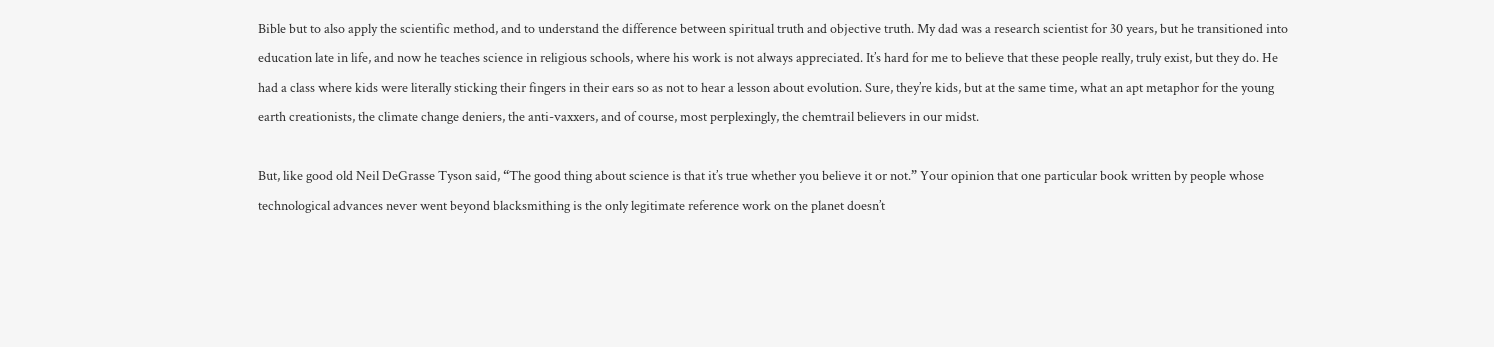Bible but to also apply the scientific method, and to understand the difference between spiritual truth and objective truth. My dad was a research scientist for 30 years, but he transitioned into education late in life, and now he teaches science in religious schools, where his work is not always appreciated. It’s hard for me to believe that these people really, truly exist, but they do. He had a class where kids were literally sticking their fingers in their ears so as not to hear a lesson about evolution. Sure, they’re kids, but at the same time, what an apt metaphor for the young earth creationists, the climate change deniers, the anti-vaxxers, and of course, most perplexingly, the chemtrail believers in our midst.

But, like good old Neil DeGrasse Tyson said, “The good thing about science is that it’s true whether you believe it or not.” Your opinion that one particular book written by people whose technological advances never went beyond blacksmithing is the only legitimate reference work on the planet doesn’t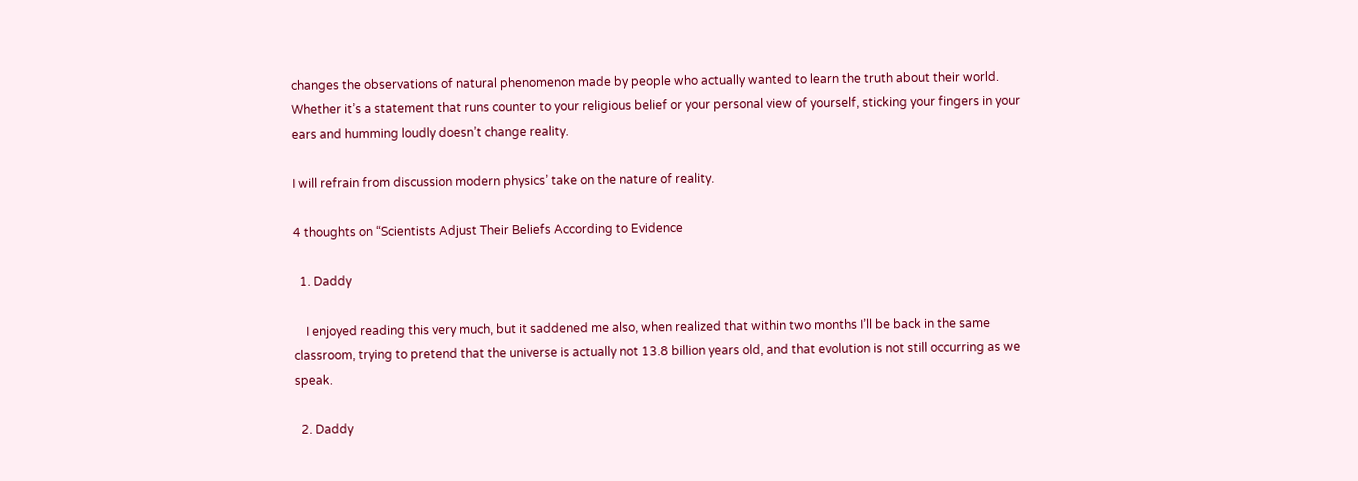changes the observations of natural phenomenon made by people who actually wanted to learn the truth about their world. Whether it’s a statement that runs counter to your religious belief or your personal view of yourself, sticking your fingers in your ears and humming loudly doesn’t change reality.

I will refrain from discussion modern physics’ take on the nature of reality.

4 thoughts on “Scientists Adjust Their Beliefs According to Evidence

  1. Daddy

    I enjoyed reading this very much, but it saddened me also, when realized that within two months I’ll be back in the same classroom, trying to pretend that the universe is actually not 13.8 billion years old, and that evolution is not still occurring as we speak.

  2. Daddy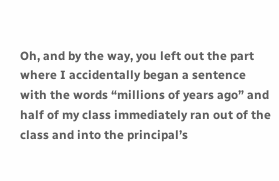Oh, and by the way, you left out the part where I accidentally began a sentence with the words “millions of years ago” and half of my class immediately ran out of the class and into the principal’s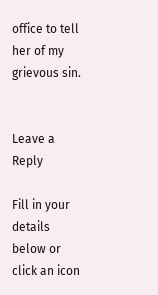office to tell her of my grievous sin.


Leave a Reply

Fill in your details below or click an icon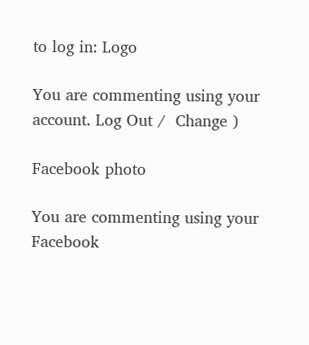to log in: Logo

You are commenting using your account. Log Out /  Change )

Facebook photo

You are commenting using your Facebook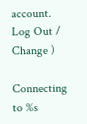account. Log Out /  Change )

Connecting to %s